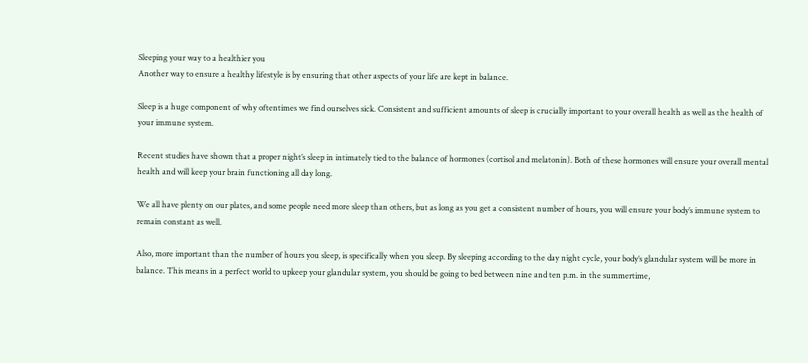Sleeping your way to a healthier you
Another way to ensure a healthy lifestyle is by ensuring that other aspects of your life are kept in balance.

Sleep is a huge component of why oftentimes we find ourselves sick. Consistent and sufficient amounts of sleep is crucially important to your overall health as well as the health of your immune system.

Recent studies have shown that a proper night’s sleep in intimately tied to the balance of hormones (cortisol and melatonin). Both of these hormones will ensure your overall mental health and will keep your brain functioning all day long.

We all have plenty on our plates, and some people need more sleep than others, but as long as you get a consistent number of hours, you will ensure your body’s immune system to remain constant as well.

Also, more important than the number of hours you sleep, is specifically when you sleep. By sleeping according to the day night cycle, your body’s glandular system will be more in balance. This means in a perfect world to upkeep your glandular system, you should be going to bed between nine and ten p.m. in the summertime,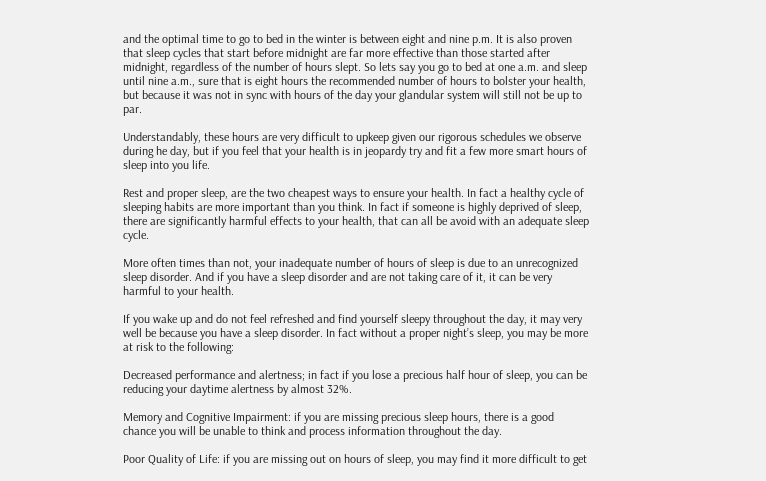and the optimal time to go to bed in the winter is between eight and nine p.m. It is also proven that sleep cycles that start before midnight are far more effective than those started after midnight, regardless of the number of hours slept. So lets say you go to bed at one a.m. and sleep until nine a.m., sure that is eight hours the recommended number of hours to bolster your health, but because it was not in sync with hours of the day your glandular system will still not be up to par.

Understandably, these hours are very difficult to upkeep given our rigorous schedules we observe during he day, but if you feel that your health is in jeopardy try and fit a few more smart hours of sleep into you life.

Rest and proper sleep, are the two cheapest ways to ensure your health. In fact a healthy cycle of sleeping habits are more important than you think. In fact if someone is highly deprived of sleep, there are significantly harmful effects to your health, that can all be avoid with an adequate sleep cycle.

More often times than not, your inadequate number of hours of sleep is due to an unrecognized sleep disorder. And if you have a sleep disorder and are not taking care of it, it can be very harmful to your health.

If you wake up and do not feel refreshed and find yourself sleepy throughout the day, it may very well be because you have a sleep disorder. In fact without a proper night’s sleep, you may be more at risk to the following:

Decreased performance and alertness; in fact if you lose a precious half hour of sleep, you can be reducing your daytime alertness by almost 32%.

Memory and Cognitive Impairment: if you are missing precious sleep hours, there is a good chance you will be unable to think and process information throughout the day.

Poor Quality of Life: if you are missing out on hours of sleep, you may find it more difficult to get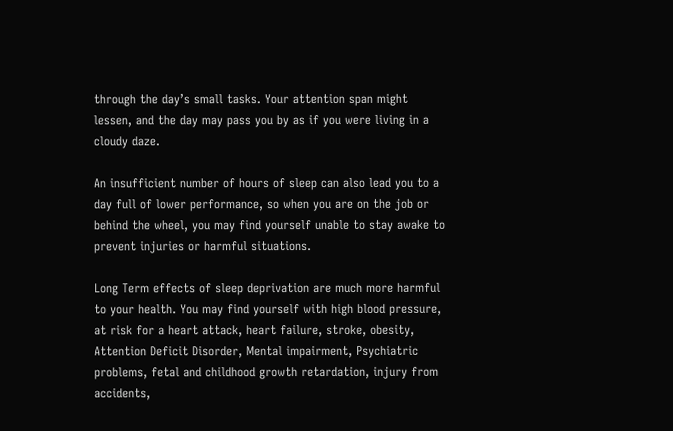through the day’s small tasks. Your attention span might lessen, and the day may pass you by as if you were living in a cloudy daze.

An insufficient number of hours of sleep can also lead you to a day full of lower performance, so when you are on the job or behind the wheel, you may find yourself unable to stay awake to prevent injuries or harmful situations.

Long Term effects of sleep deprivation are much more harmful to your health. You may find yourself with high blood pressure, at risk for a heart attack, heart failure, stroke, obesity, Attention Deficit Disorder, Mental impairment, Psychiatric problems, fetal and childhood growth retardation, injury from accidents,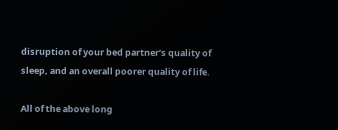disruption of your bed partner’s quality of sleep, and an overall poorer quality of life.

All of the above long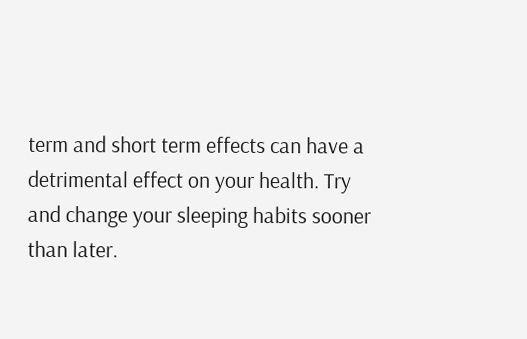term and short term effects can have a detrimental effect on your health. Try and change your sleeping habits sooner than later.